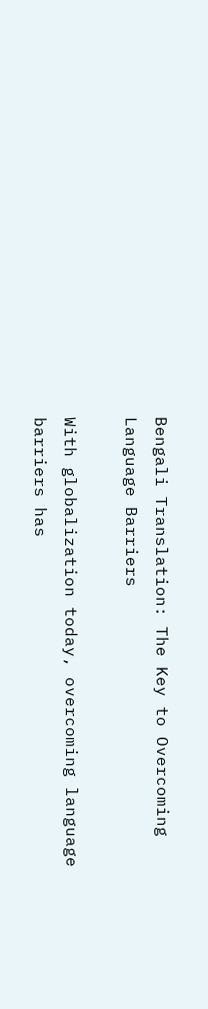Bengali Translation: The Key to Overcoming Language Barriers

With globalization today, overcoming language barriers has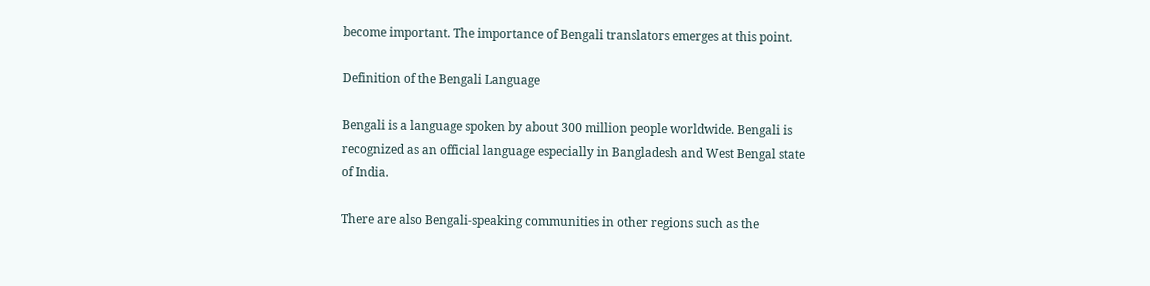become important. The importance of Bengali translators emerges at this point.

Definition of the Bengali Language

Bengali is a language spoken by about 300 million people worldwide. Bengali is recognized as an official language especially in Bangladesh and West Bengal state of India.

There are also Bengali-speaking communities in other regions such as the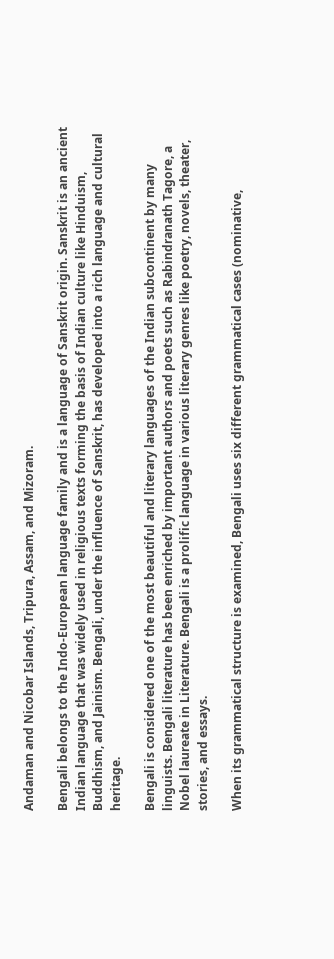Andaman and Nicobar Islands, Tripura, Assam, and Mizoram.

Bengali belongs to the Indo-European language family and is a language of Sanskrit origin. Sanskrit is an ancient Indian language that was widely used in religious texts forming the basis of Indian culture like Hinduism, Buddhism, and Jainism. Bengali, under the influence of Sanskrit, has developed into a rich language and cultural heritage.

Bengali is considered one of the most beautiful and literary languages of the Indian subcontinent by many linguists. Bengali literature has been enriched by important authors and poets such as Rabindranath Tagore, a Nobel laureate in Literature. Bengali is a prolific language in various literary genres like poetry, novels, theater, stories, and essays.

When its grammatical structure is examined, Bengali uses six different grammatical cases (nominative,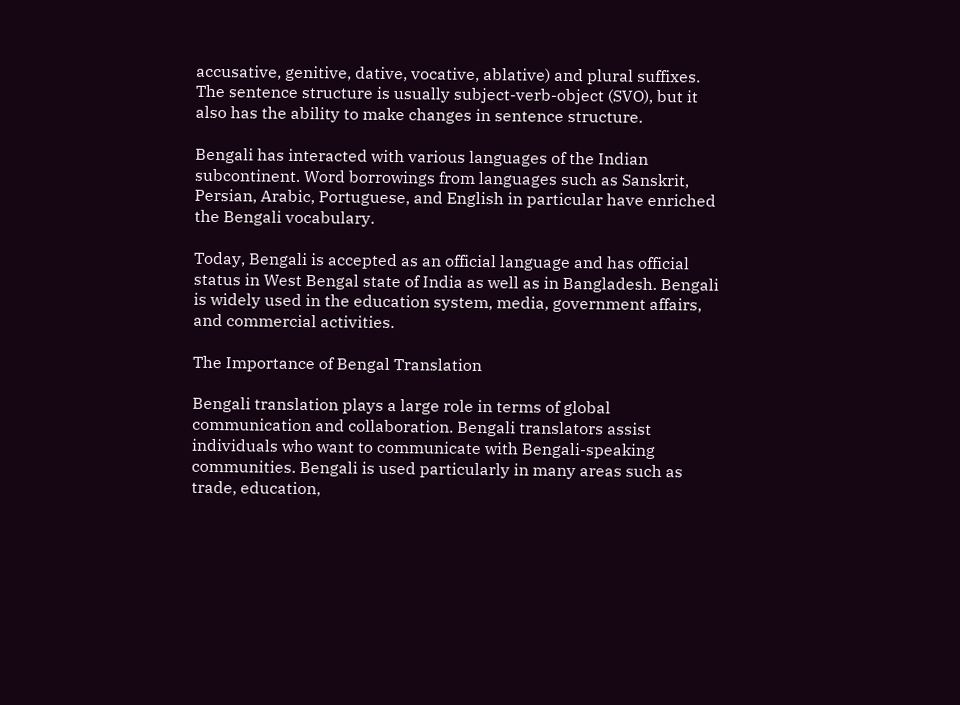accusative, genitive, dative, vocative, ablative) and plural suffixes. The sentence structure is usually subject-verb-object (SVO), but it also has the ability to make changes in sentence structure.

Bengali has interacted with various languages of the Indian subcontinent. Word borrowings from languages such as Sanskrit, Persian, Arabic, Portuguese, and English in particular have enriched the Bengali vocabulary.

Today, Bengali is accepted as an official language and has official status in West Bengal state of India as well as in Bangladesh. Bengali is widely used in the education system, media, government affairs, and commercial activities.

The Importance of Bengal Translation

Bengali translation plays a large role in terms of global communication and collaboration. Bengali translators assist individuals who want to communicate with Bengali-speaking communities. Bengali is used particularly in many areas such as trade, education,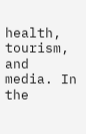health, tourism, and media. In the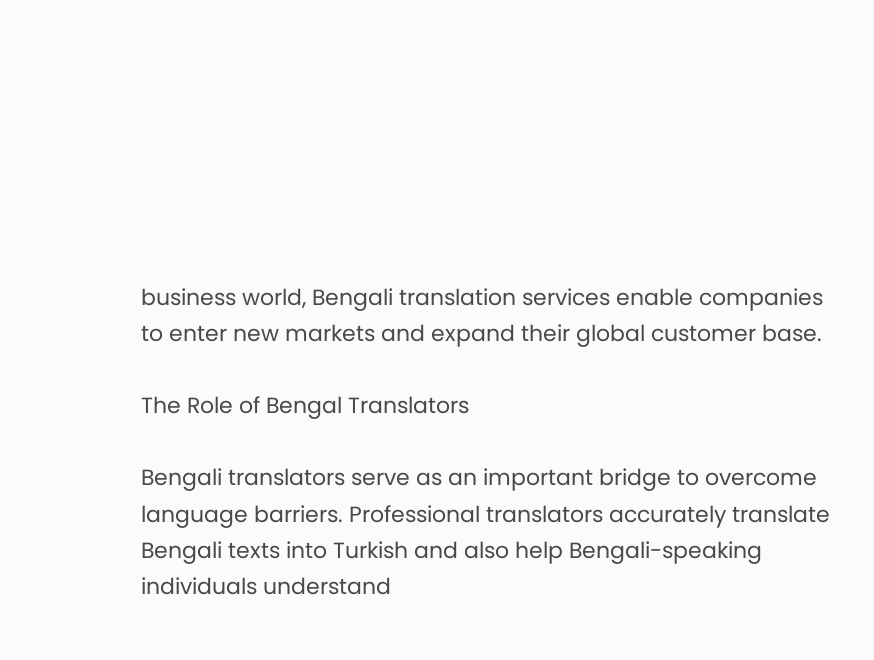business world, Bengali translation services enable companies to enter new markets and expand their global customer base.

The Role of Bengal Translators

Bengali translators serve as an important bridge to overcome language barriers. Professional translators accurately translate Bengali texts into Turkish and also help Bengali-speaking individuals understand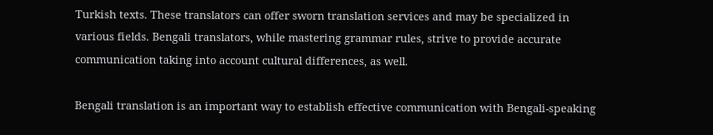Turkish texts. These translators can offer sworn translation services and may be specialized in various fields. Bengali translators, while mastering grammar rules, strive to provide accurate communication taking into account cultural differences, as well.

Bengali translation is an important way to establish effective communication with Bengali-speaking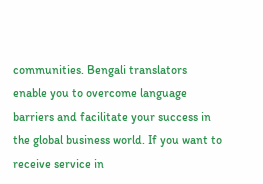communities. Bengali translators enable you to overcome language barriers and facilitate your success in the global business world. If you want to receive service in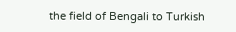the field of Bengali to Turkish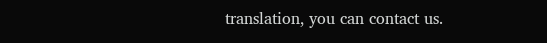translation, you can contact us.